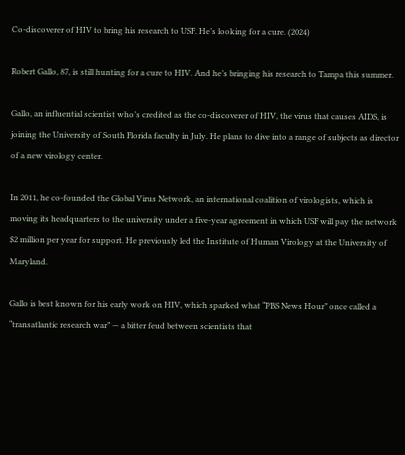Co-discoverer of HIV to bring his research to USF. He’s looking for a cure. (2024)

Robert Gallo, 87, is still hunting for a cure to HIV. And he’s bringing his research to Tampa this summer.

Gallo, an influential scientist who’s credited as the co-discoverer of HIV, the virus that causes AIDS, is joining the University of South Florida faculty in July. He plans to dive into a range of subjects as director of a new virology center.

In 2011, he co-founded the Global Virus Network, an international coalition of virologists, which is moving its headquarters to the university under a five-year agreement in which USF will pay the network $2 million per year for support. He previously led the Institute of Human Virology at the University of Maryland.

Gallo is best known for his early work on HIV, which sparked what “PBS News Hour” once called a “transatlantic research war” — a bitter feud between scientists that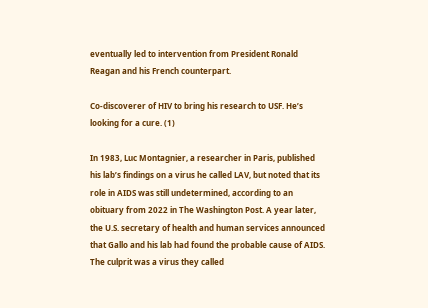eventually led to intervention from President Ronald Reagan and his French counterpart.

Co-discoverer of HIV to bring his research to USF. He’s looking for a cure. (1)

In 1983, Luc Montagnier, a researcher in Paris, published his lab’s findings on a virus he called LAV, but noted that its role in AIDS was still undetermined, according to an obituary from 2022 in The Washington Post. A year later, the U.S. secretary of health and human services announced that Gallo and his lab had found the probable cause of AIDS. The culprit was a virus they called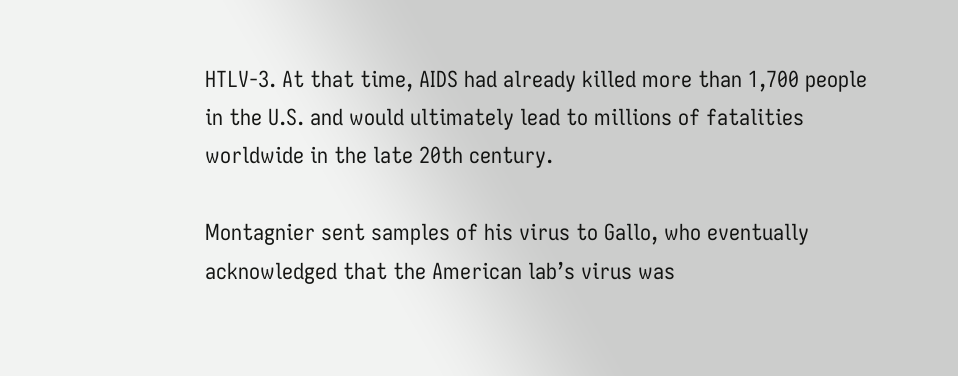HTLV-3. At that time, AIDS had already killed more than 1,700 people in the U.S. and would ultimately lead to millions of fatalities worldwide in the late 20th century.

Montagnier sent samples of his virus to Gallo, who eventually acknowledged that the American lab’s virus was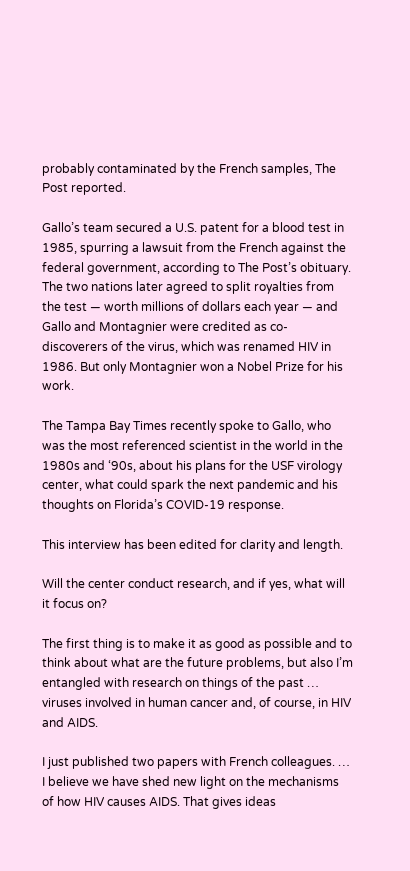probably contaminated by the French samples, The Post reported.

Gallo’s team secured a U.S. patent for a blood test in 1985, spurring a lawsuit from the French against the federal government, according to The Post’s obituary. The two nations later agreed to split royalties from the test — worth millions of dollars each year — and Gallo and Montagnier were credited as co-discoverers of the virus, which was renamed HIV in 1986. But only Montagnier won a Nobel Prize for his work.

The Tampa Bay Times recently spoke to Gallo, who was the most referenced scientist in the world in the 1980s and ‘90s, about his plans for the USF virology center, what could spark the next pandemic and his thoughts on Florida’s COVID-19 response.

This interview has been edited for clarity and length.

Will the center conduct research, and if yes, what will it focus on?

The first thing is to make it as good as possible and to think about what are the future problems, but also I’m entangled with research on things of the past … viruses involved in human cancer and, of course, in HIV and AIDS.

I just published two papers with French colleagues. … I believe we have shed new light on the mechanisms of how HIV causes AIDS. That gives ideas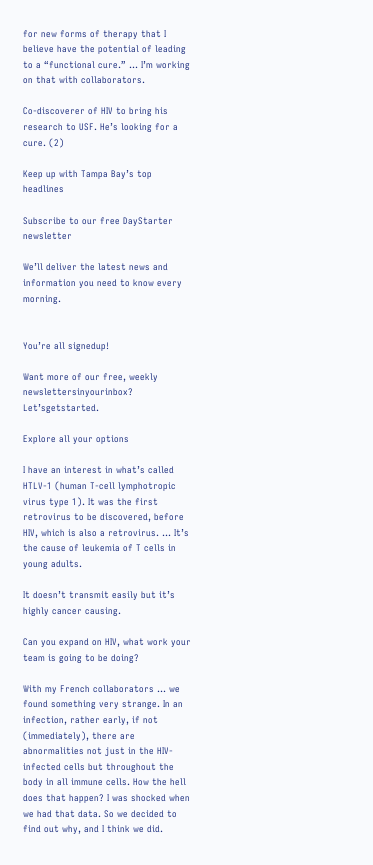for new forms of therapy that I believe have the potential of leading to a “functional cure.” … I’m working on that with collaborators.

Co-discoverer of HIV to bring his research to USF. He’s looking for a cure. (2)

Keep up with Tampa Bay’s top headlines

Subscribe to our free DayStarter newsletter

We’ll deliver the latest news and information you need to know every morning.


You’re all signedup!

Want more of our free, weekly newslettersinyourinbox? Let’sgetstarted.

Explore all your options

I have an interest in what’s called HTLV-1 (human T-cell lymphotropic virus type 1). It was the first retrovirus to be discovered, before HIV, which is also a retrovirus. … It’s the cause of leukemia of T cells in young adults.

It doesn’t transmit easily but it’s highly cancer causing.

Can you expand on HIV, what work your team is going to be doing?

With my French collaborators … we found something very strange. In an infection, rather early, if not (immediately), there are abnormalities not just in the HIV-infected cells but throughout the body in all immune cells. How the hell does that happen? I was shocked when we had that data. So we decided to find out why, and I think we did.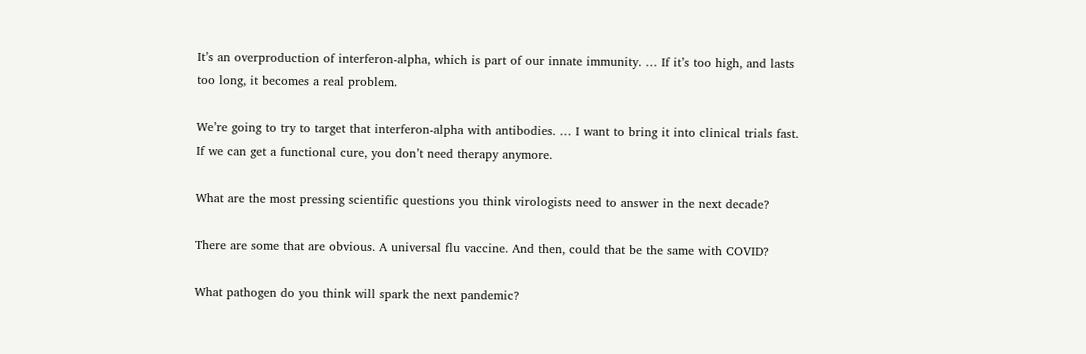It’s an overproduction of interferon-alpha, which is part of our innate immunity. … If it’s too high, and lasts too long, it becomes a real problem.

We’re going to try to target that interferon-alpha with antibodies. … I want to bring it into clinical trials fast. If we can get a functional cure, you don’t need therapy anymore.

What are the most pressing scientific questions you think virologists need to answer in the next decade?

There are some that are obvious. A universal flu vaccine. And then, could that be the same with COVID?

What pathogen do you think will spark the next pandemic?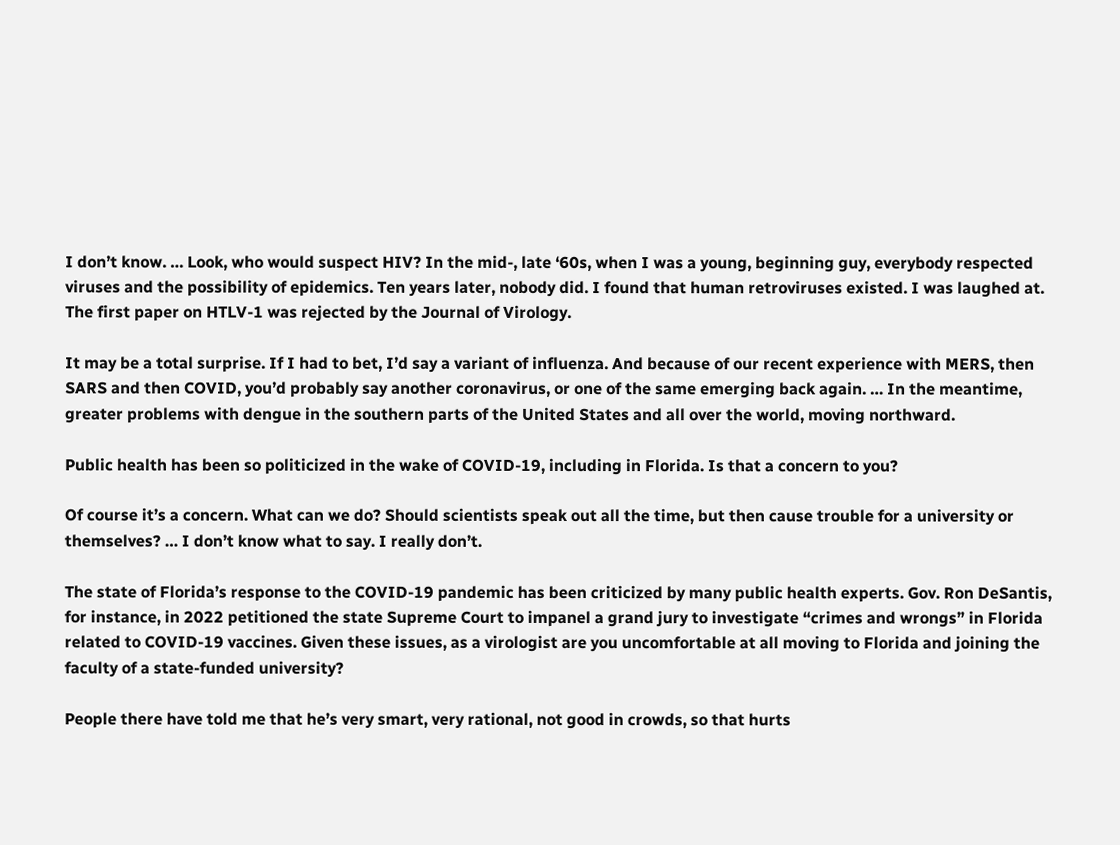I don’t know. … Look, who would suspect HIV? In the mid-, late ‘60s, when I was a young, beginning guy, everybody respected viruses and the possibility of epidemics. Ten years later, nobody did. I found that human retroviruses existed. I was laughed at. The first paper on HTLV-1 was rejected by the Journal of Virology.

It may be a total surprise. If I had to bet, I’d say a variant of influenza. And because of our recent experience with MERS, then SARS and then COVID, you’d probably say another coronavirus, or one of the same emerging back again. … In the meantime, greater problems with dengue in the southern parts of the United States and all over the world, moving northward.

Public health has been so politicized in the wake of COVID-19, including in Florida. Is that a concern to you?

Of course it’s a concern. What can we do? Should scientists speak out all the time, but then cause trouble for a university or themselves? … I don’t know what to say. I really don’t.

The state of Florida’s response to the COVID-19 pandemic has been criticized by many public health experts. Gov. Ron DeSantis, for instance, in 2022 petitioned the state Supreme Court to impanel a grand jury to investigate “crimes and wrongs” in Florida related to COVID-19 vaccines. Given these issues, as a virologist are you uncomfortable at all moving to Florida and joining the faculty of a state-funded university?

People there have told me that he’s very smart, very rational, not good in crowds, so that hurts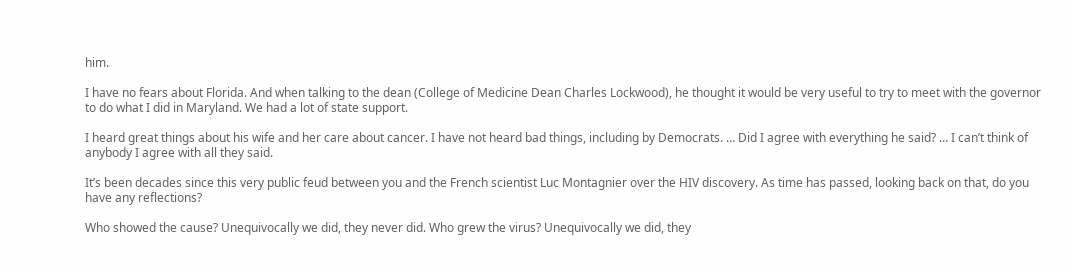him.

I have no fears about Florida. And when talking to the dean (College of Medicine Dean Charles Lockwood), he thought it would be very useful to try to meet with the governor to do what I did in Maryland. We had a lot of state support.

I heard great things about his wife and her care about cancer. I have not heard bad things, including by Democrats. … Did I agree with everything he said? … I can’t think of anybody I agree with all they said.

It’s been decades since this very public feud between you and the French scientist Luc Montagnier over the HIV discovery. As time has passed, looking back on that, do you have any reflections?

Who showed the cause? Unequivocally we did, they never did. Who grew the virus? Unequivocally we did, they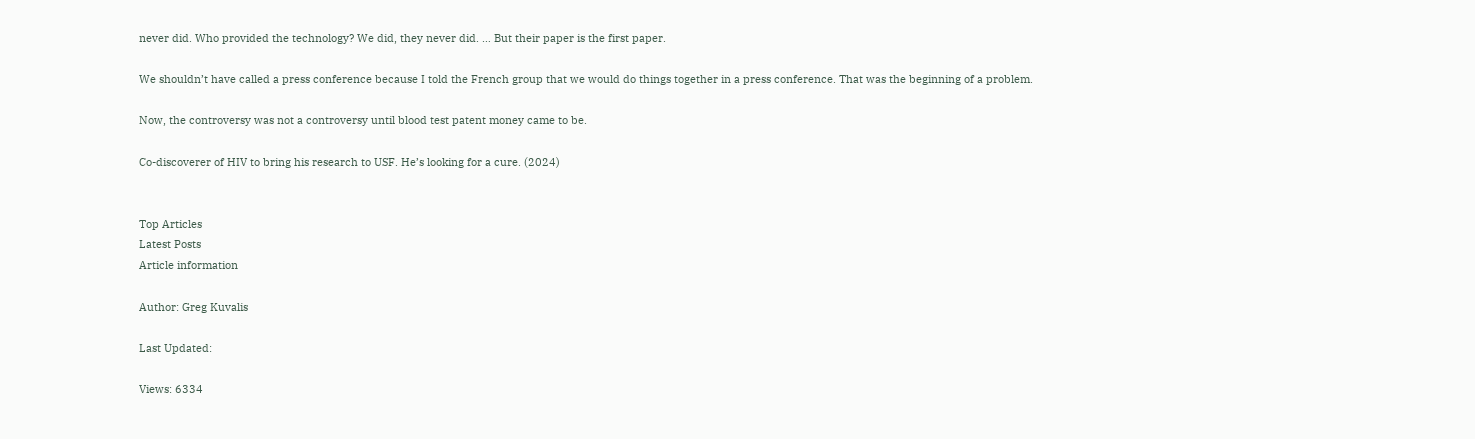never did. Who provided the technology? We did, they never did. … But their paper is the first paper.

We shouldn’t have called a press conference because I told the French group that we would do things together in a press conference. That was the beginning of a problem.

Now, the controversy was not a controversy until blood test patent money came to be.

Co-discoverer of HIV to bring his research to USF. He’s looking for a cure. (2024)


Top Articles
Latest Posts
Article information

Author: Greg Kuvalis

Last Updated:

Views: 6334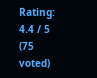Rating: 4.4 / 5 (75 voted)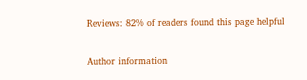Reviews: 82% of readers found this page helpful

Author information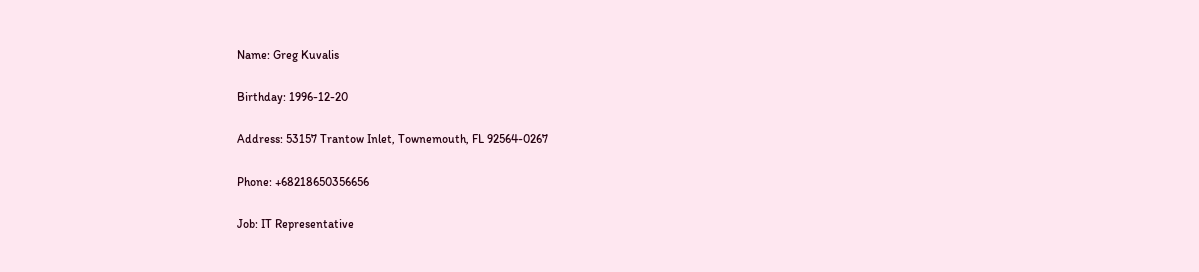Name: Greg Kuvalis

Birthday: 1996-12-20

Address: 53157 Trantow Inlet, Townemouth, FL 92564-0267

Phone: +68218650356656

Job: IT Representative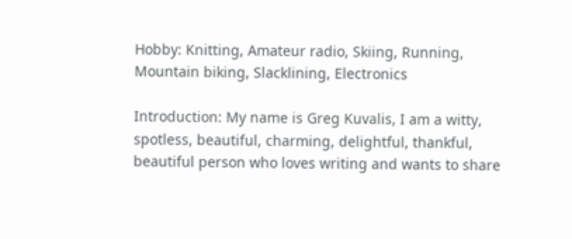Hobby: Knitting, Amateur radio, Skiing, Running, Mountain biking, Slacklining, Electronics

Introduction: My name is Greg Kuvalis, I am a witty, spotless, beautiful, charming, delightful, thankful, beautiful person who loves writing and wants to share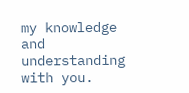my knowledge and understanding with you.